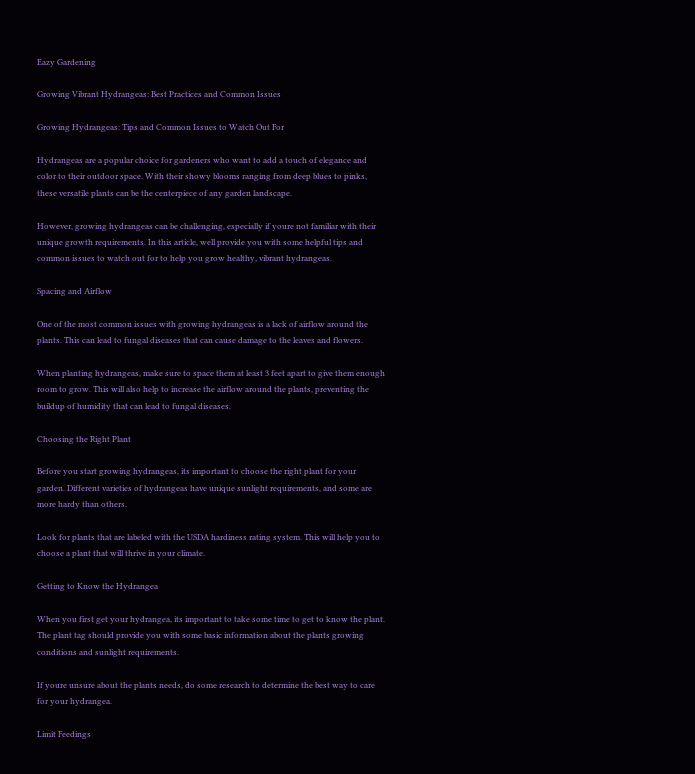Eazy Gardening

Growing Vibrant Hydrangeas: Best Practices and Common Issues

Growing Hydrangeas: Tips and Common Issues to Watch Out For

Hydrangeas are a popular choice for gardeners who want to add a touch of elegance and color to their outdoor space. With their showy blooms ranging from deep blues to pinks, these versatile plants can be the centerpiece of any garden landscape.

However, growing hydrangeas can be challenging, especially if youre not familiar with their unique growth requirements. In this article, well provide you with some helpful tips and common issues to watch out for to help you grow healthy, vibrant hydrangeas.

Spacing and Airflow

One of the most common issues with growing hydrangeas is a lack of airflow around the plants. This can lead to fungal diseases that can cause damage to the leaves and flowers.

When planting hydrangeas, make sure to space them at least 3 feet apart to give them enough room to grow. This will also help to increase the airflow around the plants, preventing the buildup of humidity that can lead to fungal diseases.

Choosing the Right Plant

Before you start growing hydrangeas, its important to choose the right plant for your garden. Different varieties of hydrangeas have unique sunlight requirements, and some are more hardy than others.

Look for plants that are labeled with the USDA hardiness rating system. This will help you to choose a plant that will thrive in your climate.

Getting to Know the Hydrangea

When you first get your hydrangea, its important to take some time to get to know the plant. The plant tag should provide you with some basic information about the plants growing conditions and sunlight requirements.

If youre unsure about the plants needs, do some research to determine the best way to care for your hydrangea.

Limit Feedings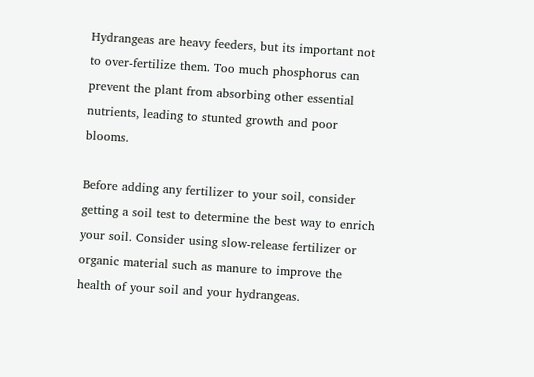Hydrangeas are heavy feeders, but its important not to over-fertilize them. Too much phosphorus can prevent the plant from absorbing other essential nutrients, leading to stunted growth and poor blooms.

Before adding any fertilizer to your soil, consider getting a soil test to determine the best way to enrich your soil. Consider using slow-release fertilizer or organic material such as manure to improve the health of your soil and your hydrangeas.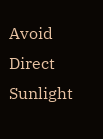Avoid Direct Sunlight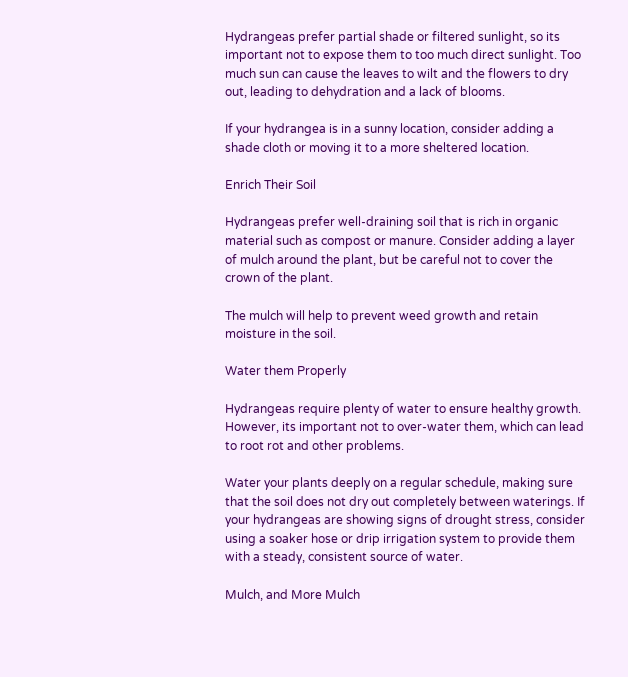Hydrangeas prefer partial shade or filtered sunlight, so its important not to expose them to too much direct sunlight. Too much sun can cause the leaves to wilt and the flowers to dry out, leading to dehydration and a lack of blooms.

If your hydrangea is in a sunny location, consider adding a shade cloth or moving it to a more sheltered location.

Enrich Their Soil

Hydrangeas prefer well-draining soil that is rich in organic material such as compost or manure. Consider adding a layer of mulch around the plant, but be careful not to cover the crown of the plant.

The mulch will help to prevent weed growth and retain moisture in the soil.

Water them Properly

Hydrangeas require plenty of water to ensure healthy growth. However, its important not to over-water them, which can lead to root rot and other problems.

Water your plants deeply on a regular schedule, making sure that the soil does not dry out completely between waterings. If your hydrangeas are showing signs of drought stress, consider using a soaker hose or drip irrigation system to provide them with a steady, consistent source of water.

Mulch, and More Mulch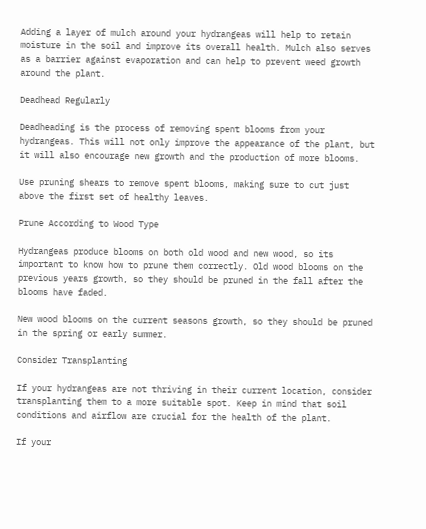Adding a layer of mulch around your hydrangeas will help to retain moisture in the soil and improve its overall health. Mulch also serves as a barrier against evaporation and can help to prevent weed growth around the plant.

Deadhead Regularly

Deadheading is the process of removing spent blooms from your hydrangeas. This will not only improve the appearance of the plant, but it will also encourage new growth and the production of more blooms.

Use pruning shears to remove spent blooms, making sure to cut just above the first set of healthy leaves.

Prune According to Wood Type

Hydrangeas produce blooms on both old wood and new wood, so its important to know how to prune them correctly. Old wood blooms on the previous years growth, so they should be pruned in the fall after the blooms have faded.

New wood blooms on the current seasons growth, so they should be pruned in the spring or early summer.

Consider Transplanting

If your hydrangeas are not thriving in their current location, consider transplanting them to a more suitable spot. Keep in mind that soil conditions and airflow are crucial for the health of the plant.

If your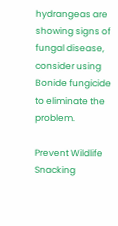hydrangeas are showing signs of fungal disease, consider using Bonide fungicide to eliminate the problem.

Prevent Wildlife Snacking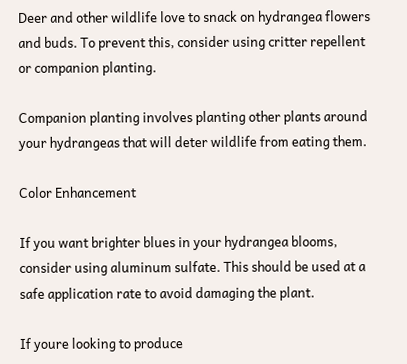Deer and other wildlife love to snack on hydrangea flowers and buds. To prevent this, consider using critter repellent or companion planting.

Companion planting involves planting other plants around your hydrangeas that will deter wildlife from eating them.

Color Enhancement

If you want brighter blues in your hydrangea blooms, consider using aluminum sulfate. This should be used at a safe application rate to avoid damaging the plant.

If youre looking to produce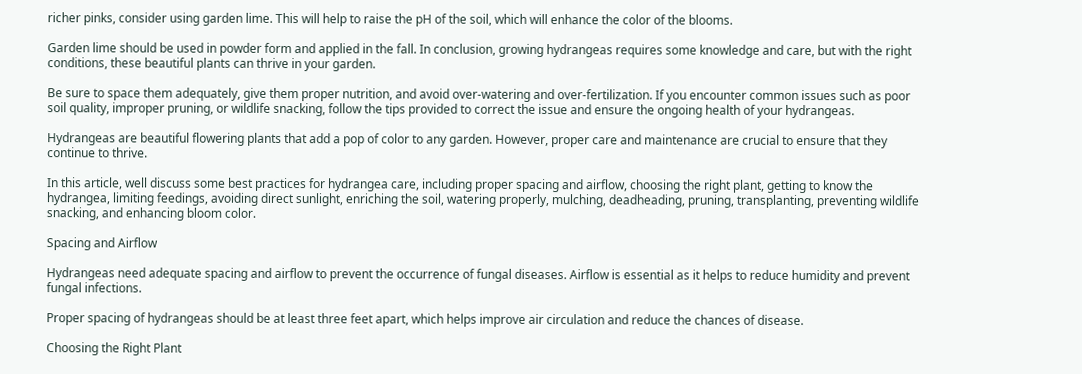richer pinks, consider using garden lime. This will help to raise the pH of the soil, which will enhance the color of the blooms.

Garden lime should be used in powder form and applied in the fall. In conclusion, growing hydrangeas requires some knowledge and care, but with the right conditions, these beautiful plants can thrive in your garden.

Be sure to space them adequately, give them proper nutrition, and avoid over-watering and over-fertilization. If you encounter common issues such as poor soil quality, improper pruning, or wildlife snacking, follow the tips provided to correct the issue and ensure the ongoing health of your hydrangeas.

Hydrangeas are beautiful flowering plants that add a pop of color to any garden. However, proper care and maintenance are crucial to ensure that they continue to thrive.

In this article, well discuss some best practices for hydrangea care, including proper spacing and airflow, choosing the right plant, getting to know the hydrangea, limiting feedings, avoiding direct sunlight, enriching the soil, watering properly, mulching, deadheading, pruning, transplanting, preventing wildlife snacking, and enhancing bloom color.

Spacing and Airflow

Hydrangeas need adequate spacing and airflow to prevent the occurrence of fungal diseases. Airflow is essential as it helps to reduce humidity and prevent fungal infections.

Proper spacing of hydrangeas should be at least three feet apart, which helps improve air circulation and reduce the chances of disease.

Choosing the Right Plant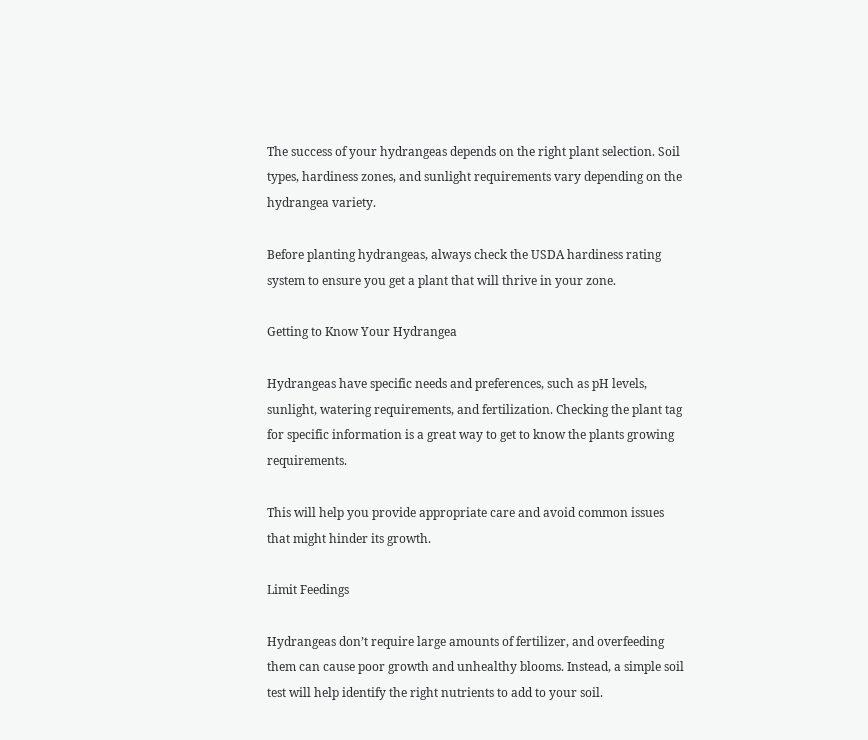The success of your hydrangeas depends on the right plant selection. Soil types, hardiness zones, and sunlight requirements vary depending on the hydrangea variety.

Before planting hydrangeas, always check the USDA hardiness rating system to ensure you get a plant that will thrive in your zone.

Getting to Know Your Hydrangea

Hydrangeas have specific needs and preferences, such as pH levels, sunlight, watering requirements, and fertilization. Checking the plant tag for specific information is a great way to get to know the plants growing requirements.

This will help you provide appropriate care and avoid common issues that might hinder its growth.

Limit Feedings

Hydrangeas don’t require large amounts of fertilizer, and overfeeding them can cause poor growth and unhealthy blooms. Instead, a simple soil test will help identify the right nutrients to add to your soil.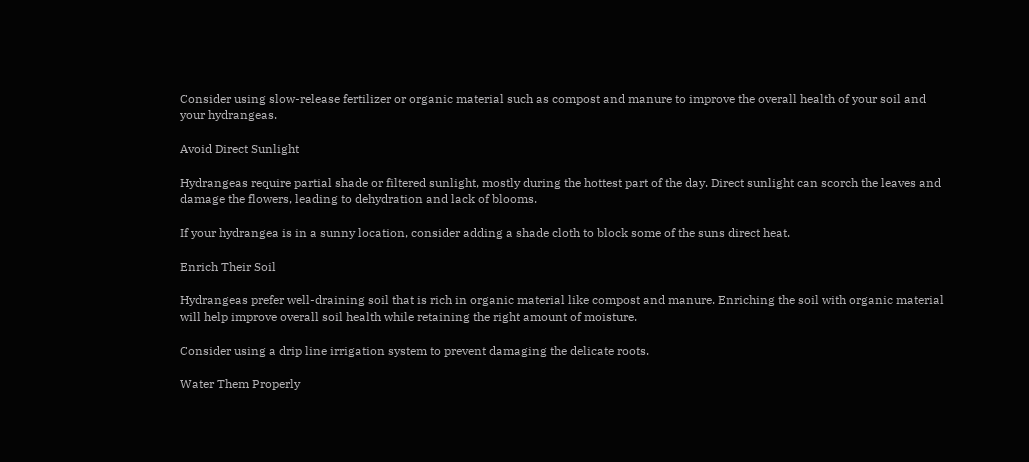Consider using slow-release fertilizer or organic material such as compost and manure to improve the overall health of your soil and your hydrangeas.

Avoid Direct Sunlight

Hydrangeas require partial shade or filtered sunlight, mostly during the hottest part of the day. Direct sunlight can scorch the leaves and damage the flowers, leading to dehydration and lack of blooms.

If your hydrangea is in a sunny location, consider adding a shade cloth to block some of the suns direct heat.

Enrich Their Soil

Hydrangeas prefer well-draining soil that is rich in organic material like compost and manure. Enriching the soil with organic material will help improve overall soil health while retaining the right amount of moisture.

Consider using a drip line irrigation system to prevent damaging the delicate roots.

Water Them Properly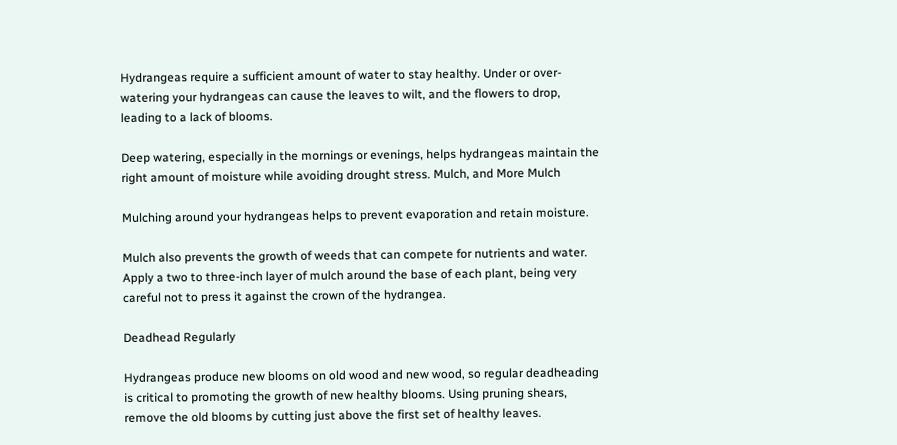Hydrangeas require a sufficient amount of water to stay healthy. Under or over-watering your hydrangeas can cause the leaves to wilt, and the flowers to drop, leading to a lack of blooms.

Deep watering, especially in the mornings or evenings, helps hydrangeas maintain the right amount of moisture while avoiding drought stress. Mulch, and More Mulch

Mulching around your hydrangeas helps to prevent evaporation and retain moisture.

Mulch also prevents the growth of weeds that can compete for nutrients and water. Apply a two to three-inch layer of mulch around the base of each plant, being very careful not to press it against the crown of the hydrangea.

Deadhead Regularly

Hydrangeas produce new blooms on old wood and new wood, so regular deadheading is critical to promoting the growth of new healthy blooms. Using pruning shears, remove the old blooms by cutting just above the first set of healthy leaves.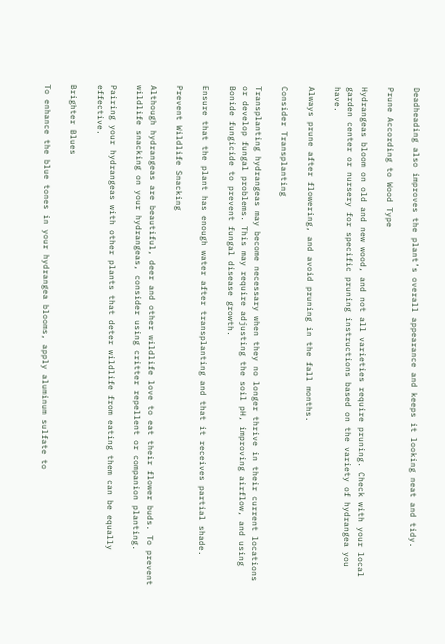Deadheading also improves the plant’s overall appearance and keeps it looking neat and tidy.

Prune According to Wood Type

Hydrangeas bloom on old and new wood, and not all varieties require pruning. Check with your local garden center or nursery for specific pruning instructions based on the variety of hydrangea you have.

Always prune after flowering, and avoid pruning in the fall months.

Consider Transplanting

Transplanting hydrangeas may become necessary when they no longer thrive in their current locations or develop fungal problems. This may require adjusting the soil pH, improving airflow, and using Bonide fungicide to prevent fungal disease growth.

Ensure that the plant has enough water after transplanting and that it receives partial shade.

Prevent Wildlife Snacking

Although hydrangeas are beautiful, deer and other wildlife love to eat their flower buds. To prevent wildlife snacking on your hydrangeas, consider using critter repellent or companion planting.

Pairing your hydrangeas with other plants that deter wildlife from eating them can be equally effective.

Brighter Blues

To enhance the blue tones in your hydrangea blooms, apply aluminum sulfate to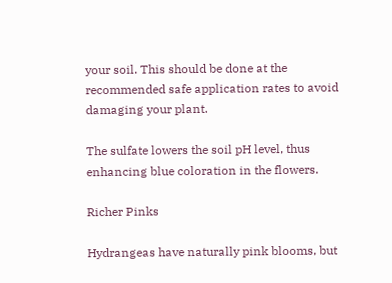your soil. This should be done at the recommended safe application rates to avoid damaging your plant.

The sulfate lowers the soil pH level, thus enhancing blue coloration in the flowers.

Richer Pinks

Hydrangeas have naturally pink blooms, but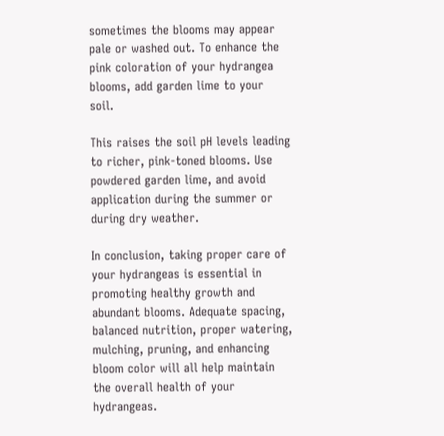sometimes the blooms may appear pale or washed out. To enhance the pink coloration of your hydrangea blooms, add garden lime to your soil.

This raises the soil pH levels leading to richer, pink-toned blooms. Use powdered garden lime, and avoid application during the summer or during dry weather.

In conclusion, taking proper care of your hydrangeas is essential in promoting healthy growth and abundant blooms. Adequate spacing, balanced nutrition, proper watering, mulching, pruning, and enhancing bloom color will all help maintain the overall health of your hydrangeas.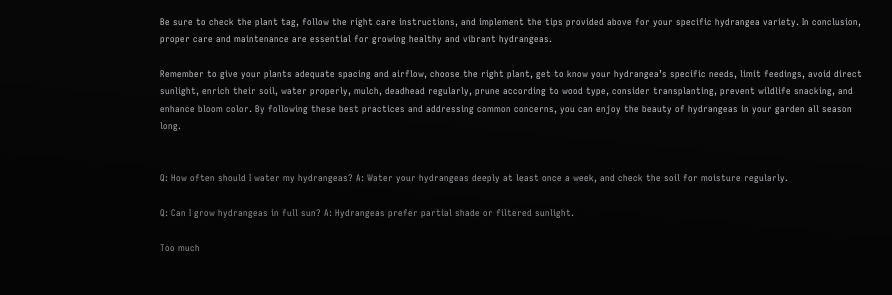Be sure to check the plant tag, follow the right care instructions, and implement the tips provided above for your specific hydrangea variety. In conclusion, proper care and maintenance are essential for growing healthy and vibrant hydrangeas.

Remember to give your plants adequate spacing and airflow, choose the right plant, get to know your hydrangea’s specific needs, limit feedings, avoid direct sunlight, enrich their soil, water properly, mulch, deadhead regularly, prune according to wood type, consider transplanting, prevent wildlife snacking, and enhance bloom color. By following these best practices and addressing common concerns, you can enjoy the beauty of hydrangeas in your garden all season long.


Q: How often should I water my hydrangeas? A: Water your hydrangeas deeply at least once a week, and check the soil for moisture regularly.

Q: Can I grow hydrangeas in full sun? A: Hydrangeas prefer partial shade or filtered sunlight.

Too much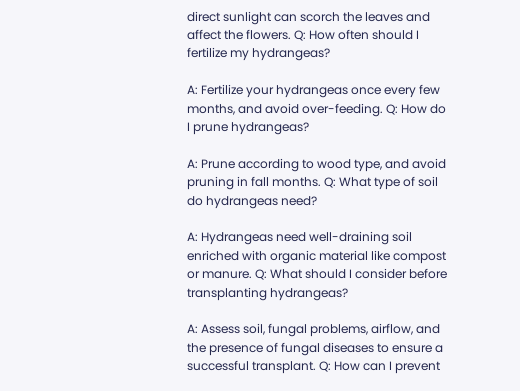direct sunlight can scorch the leaves and affect the flowers. Q: How often should I fertilize my hydrangeas?

A: Fertilize your hydrangeas once every few months, and avoid over-feeding. Q: How do I prune hydrangeas?

A: Prune according to wood type, and avoid pruning in fall months. Q: What type of soil do hydrangeas need?

A: Hydrangeas need well-draining soil enriched with organic material like compost or manure. Q: What should I consider before transplanting hydrangeas?

A: Assess soil, fungal problems, airflow, and the presence of fungal diseases to ensure a successful transplant. Q: How can I prevent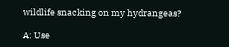wildlife snacking on my hydrangeas?

A: Use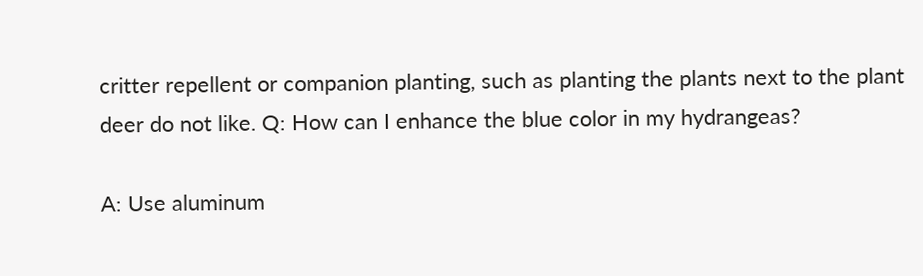critter repellent or companion planting, such as planting the plants next to the plant deer do not like. Q: How can I enhance the blue color in my hydrangeas?

A: Use aluminum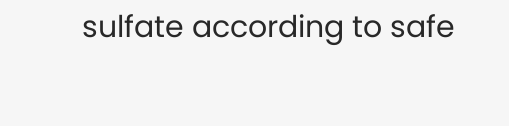sulfate according to safe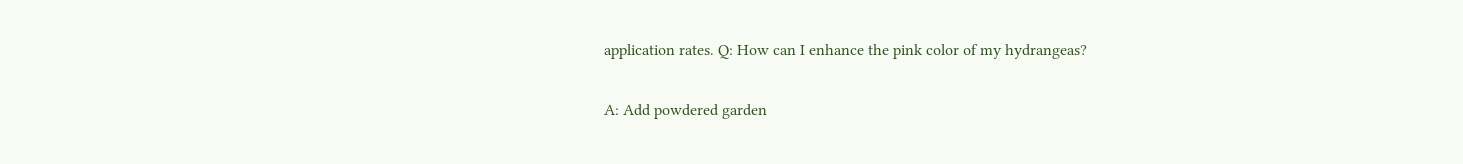application rates. Q: How can I enhance the pink color of my hydrangeas?

A: Add powdered garden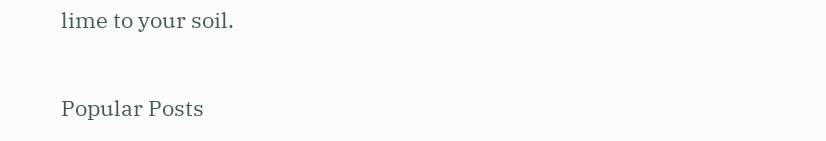lime to your soil.

Popular Posts